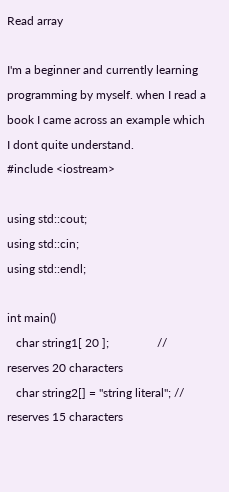Read array

I'm a beginner and currently learning programming by myself. when I read a book I came across an example which I dont quite understand.
#include <iostream>

using std::cout;
using std::cin;
using std::endl;

int main()
   char string1[ 20 ];                // reserves 20 characters
   char string2[] = "string literal"; // reserves 15 characters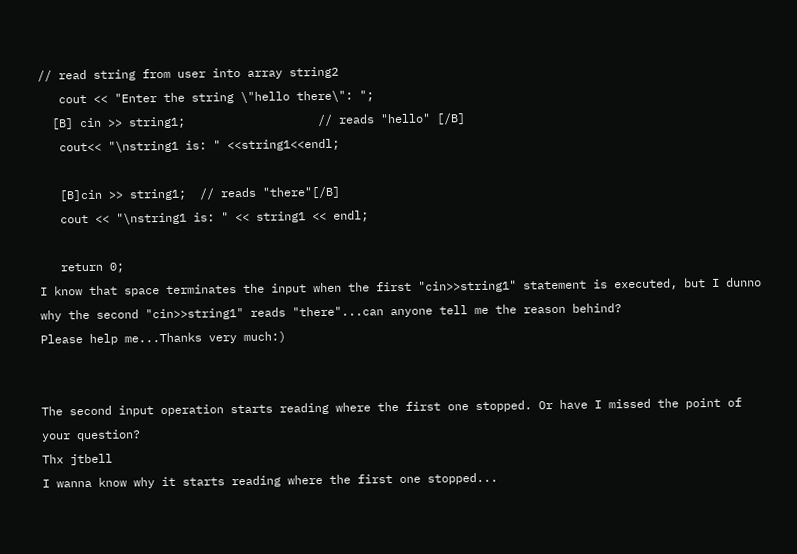// read string from user into array string2
   cout << "Enter the string \"hello there\": ";
  [B] cin >> string1;                   // reads "hello" [/B]
   cout<< "\nstring1 is: " <<string1<<endl;

   [B]cin >> string1;  // reads "there"[/B]
   cout << "\nstring1 is: " << string1 << endl;

   return 0;
I know that space terminates the input when the first "cin>>string1" statement is executed, but I dunno why the second "cin>>string1" reads "there"...can anyone tell me the reason behind?
Please help me...Thanks very much:)


The second input operation starts reading where the first one stopped. Or have I missed the point of your question?
Thx jtbell
I wanna know why it starts reading where the first one stopped...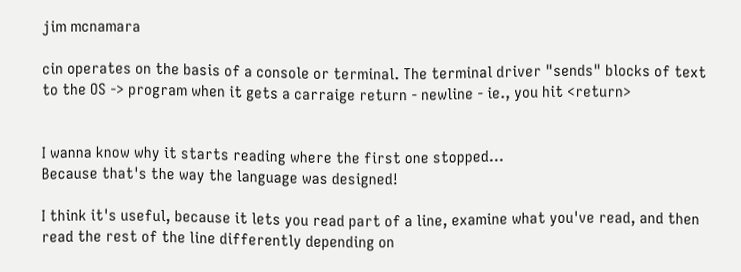jim mcnamara

cin operates on the basis of a console or terminal. The terminal driver "sends" blocks of text to the OS -> program when it gets a carraige return - newline - ie., you hit <return>


I wanna know why it starts reading where the first one stopped...
Because that's the way the language was designed!

I think it's useful, because it lets you read part of a line, examine what you've read, and then read the rest of the line differently depending on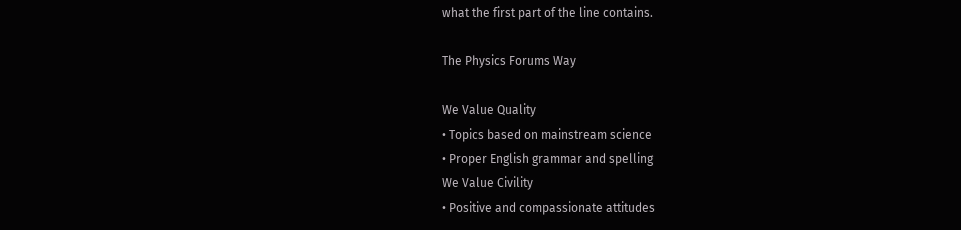what the first part of the line contains.

The Physics Forums Way

We Value Quality
• Topics based on mainstream science
• Proper English grammar and spelling
We Value Civility
• Positive and compassionate attitudes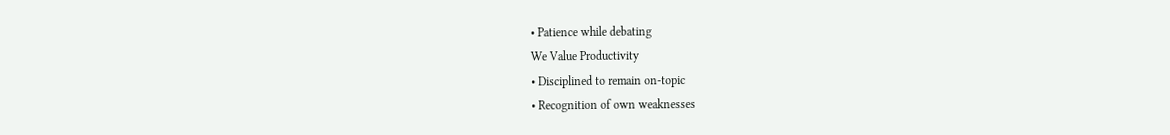• Patience while debating
We Value Productivity
• Disciplined to remain on-topic
• Recognition of own weaknesses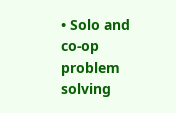• Solo and co-op problem solving